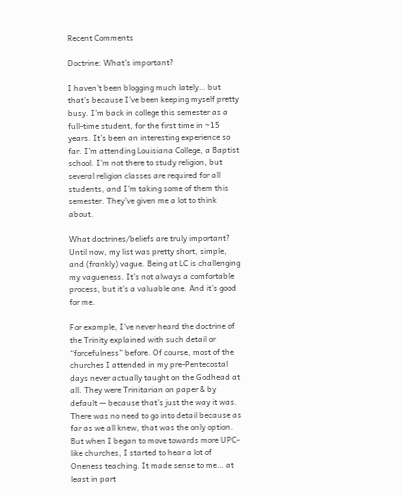Recent Comments

Doctrine: What’s important?

I haven’t been blogging much lately… but that’s because I’ve been keeping myself pretty busy. I’m back in college this semester as a full-time student, for the first time in ~15 years. It’s been an interesting experience so far. I’m attending Louisiana College, a Baptist school. I’m not there to study religion, but several religion classes are required for all students, and I’m taking some of them this semester. They’ve given me a lot to think about.

What doctrines/beliefs are truly important? Until now, my list was pretty short, simple, and (frankly) vague. Being at LC is challenging my vagueness. It’s not always a comfortable process, but it’s a valuable one. And it’s good for me.

For example, I’ve never heard the doctrine of the Trinity explained with such detail or “forcefulness” before. Of course, most of the churches I attended in my pre-Pentecostal days never actually taught on the Godhead at all. They were Trinitarian on paper & by default — because that’s just the way it was. There was no need to go into detail because as far as we all knew, that was the only option. But when I began to move towards more UPC-like churches, I started to hear a lot of Oneness teaching. It made sense to me… at least in part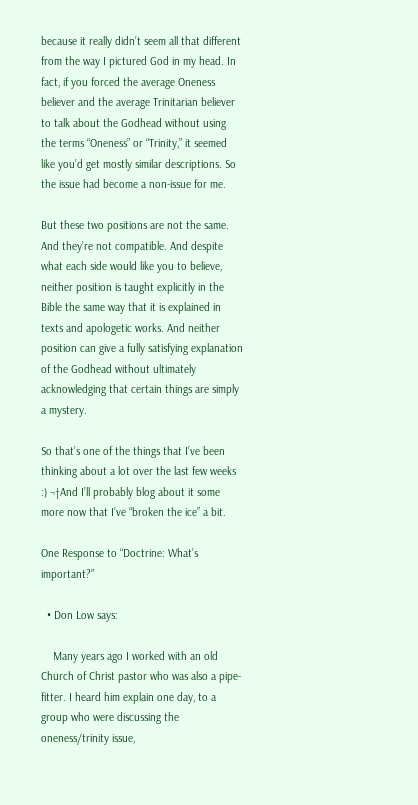because it really didn’t seem all that different from the way I pictured God in my head. In fact, if you forced the average Oneness believer and the average Trinitarian believer to talk about the Godhead without using the terms “Oneness” or “Trinity,” it seemed like you’d get mostly similar descriptions. So the issue had become a non-issue for me.

But these two positions are not the same. And they’re not compatible. And despite what each side would like you to believe, neither position is taught explicitly in the Bible the same way that it is explained in texts and apologetic works. And neither position can give a fully satisfying explanation of the Godhead without ultimately acknowledging that certain things are simply a mystery.

So that’s one of the things that I’ve been thinking about a lot over the last few weeks :) ¬†And I’ll probably blog about it some more now that I’ve “broken the ice” a bit.

One Response to “Doctrine: What’s important?”

  • Don Low says:

    Many years ago I worked with an old Church of Christ pastor who was also a pipe-fitter. I heard him explain one day, to a group who were discussing the oneness/trinity issue,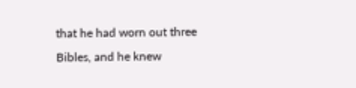that he had worn out three Bibles, and he knew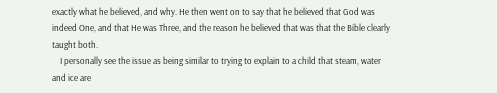exactly what he believed, and why. He then went on to say that he believed that God was indeed One, and that He was Three, and the reason he believed that was that the Bible clearly taught both.
    I personally see the issue as being similar to trying to explain to a child that steam, water and ice are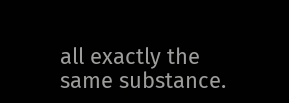all exactly the same substance.